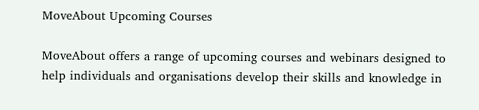MoveAbout Upcoming Courses

MoveAbout offers a range of upcoming courses and webinars designed to help individuals and organisations develop their skills and knowledge in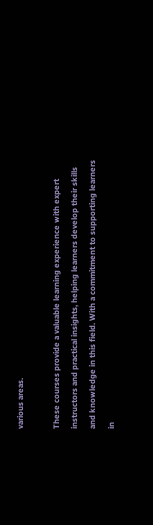various areas.

These courses provide a valuable learning experience with expert instructors and practical insights, helping learners develop their skills and knowledge in this field. With a commitment to supporting learners in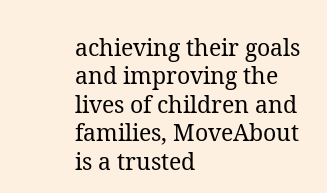achieving their goals and improving the lives of children and families, MoveAbout is a trusted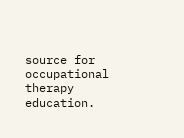source for occupational therapy education.